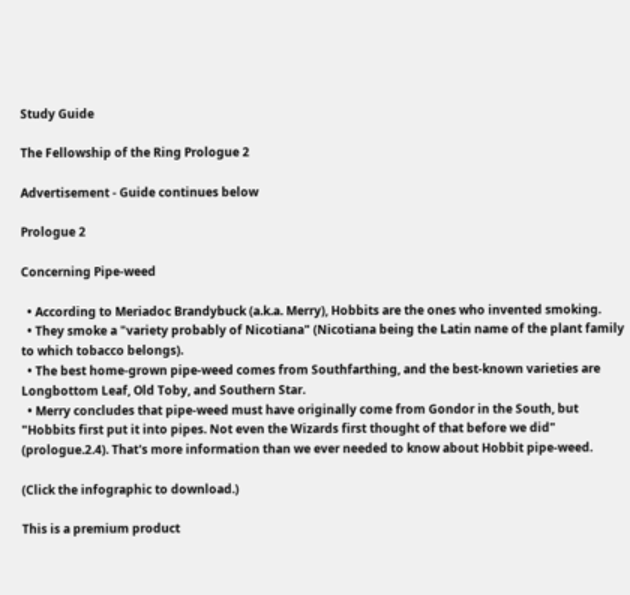Study Guide

The Fellowship of the Ring Prologue 2

Advertisement - Guide continues below

Prologue 2

Concerning Pipe-weed

  • According to Meriadoc Brandybuck (a.k.a. Merry), Hobbits are the ones who invented smoking.
  • They smoke a "variety probably of Nicotiana" (Nicotiana being the Latin name of the plant family to which tobacco belongs).
  • The best home-grown pipe-weed comes from Southfarthing, and the best-known varieties are Longbottom Leaf, Old Toby, and Southern Star.
  • Merry concludes that pipe-weed must have originally come from Gondor in the South, but "Hobbits first put it into pipes. Not even the Wizards first thought of that before we did" (prologue.2.4). That's more information than we ever needed to know about Hobbit pipe-weed.

(Click the infographic to download.)

This is a premium product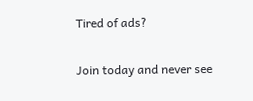Tired of ads?

Join today and never see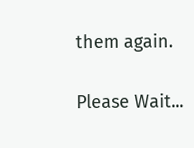them again.

Please Wait...